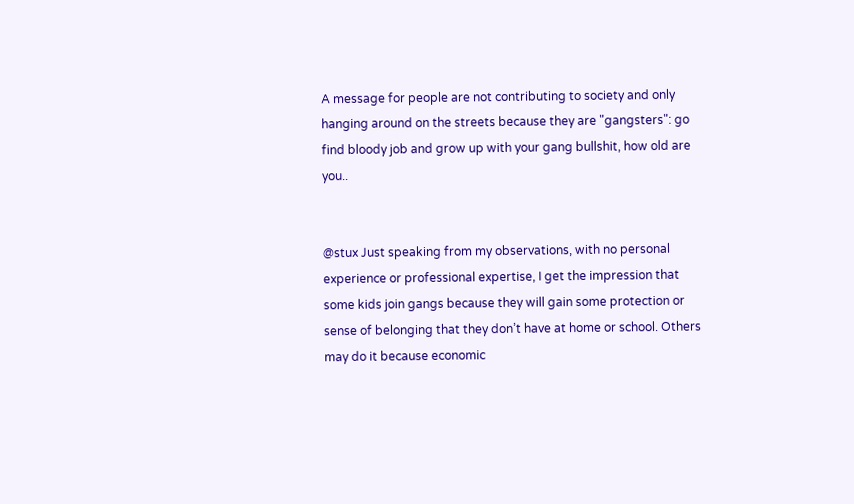A message for people are not contributing to society and only hanging around on the streets because they are "gangsters": go find bloody job and grow up with your gang bullshit, how old are you..


@stux Just speaking from my observations, with no personal experience or professional expertise, I get the impression that some kids join gangs because they will gain some protection or sense of belonging that they don’t have at home or school. Others may do it because economic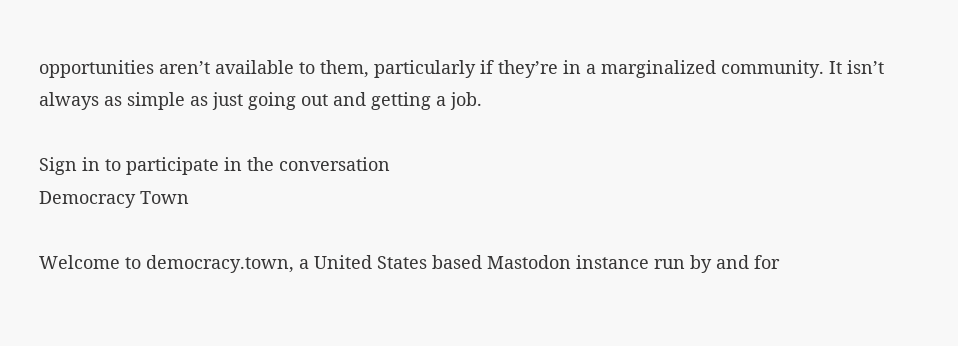opportunities aren’t available to them, particularly if they’re in a marginalized community. It isn’t always as simple as just going out and getting a job.

Sign in to participate in the conversation
Democracy Town

Welcome to democracy.town, a United States based Mastodon instance run by and for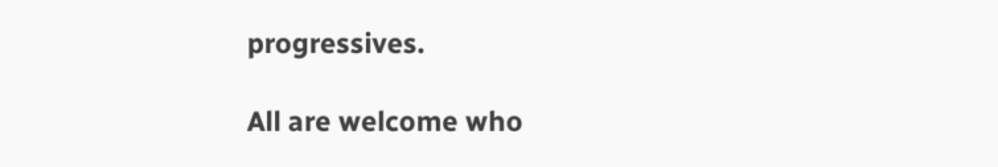progressives.

All are welcome who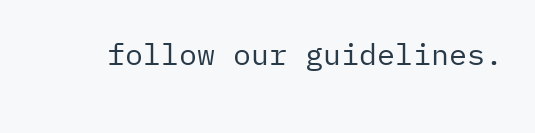follow our guidelines.